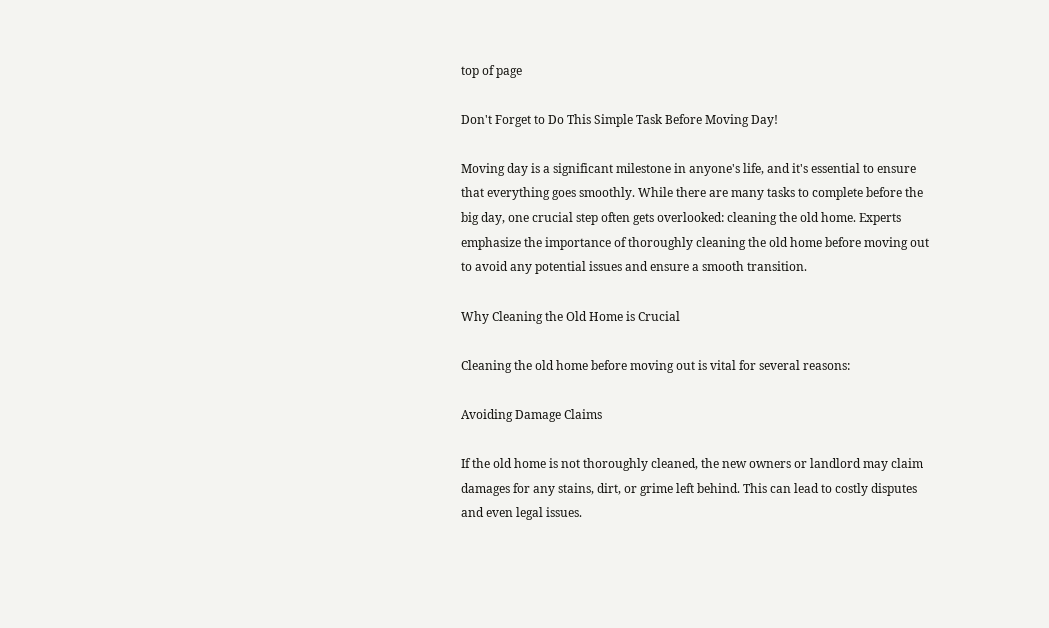top of page

Don't Forget to Do This Simple Task Before Moving Day!

Moving day is a significant milestone in anyone's life, and it's essential to ensure that everything goes smoothly. While there are many tasks to complete before the big day, one crucial step often gets overlooked: cleaning the old home. Experts emphasize the importance of thoroughly cleaning the old home before moving out to avoid any potential issues and ensure a smooth transition.

Why Cleaning the Old Home is Crucial

Cleaning the old home before moving out is vital for several reasons:

Avoiding Damage Claims

If the old home is not thoroughly cleaned, the new owners or landlord may claim damages for any stains, dirt, or grime left behind. This can lead to costly disputes and even legal issues.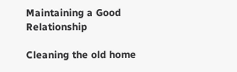Maintaining a Good Relationship

Cleaning the old home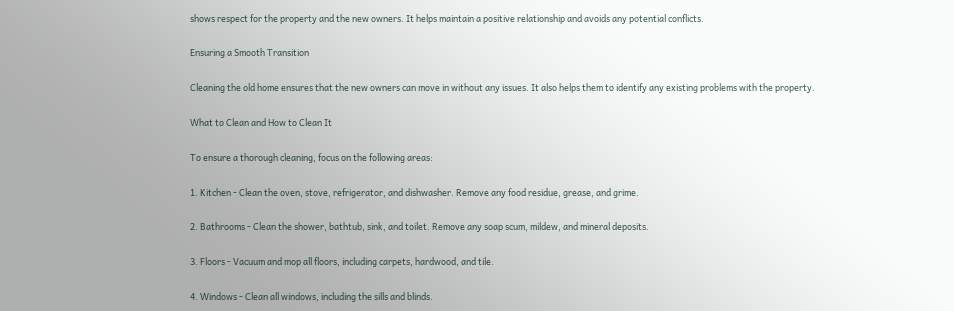shows respect for the property and the new owners. It helps maintain a positive relationship and avoids any potential conflicts.

Ensuring a Smooth Transition

Cleaning the old home ensures that the new owners can move in without any issues. It also helps them to identify any existing problems with the property.

What to Clean and How to Clean It

To ensure a thorough cleaning, focus on the following areas:

1. Kitchen - Clean the oven, stove, refrigerator, and dishwasher. Remove any food residue, grease, and grime.

2. Bathrooms - Clean the shower, bathtub, sink, and toilet. Remove any soap scum, mildew, and mineral deposits.

3. Floors - Vacuum and mop all floors, including carpets, hardwood, and tile.

4. Windows - Clean all windows, including the sills and blinds.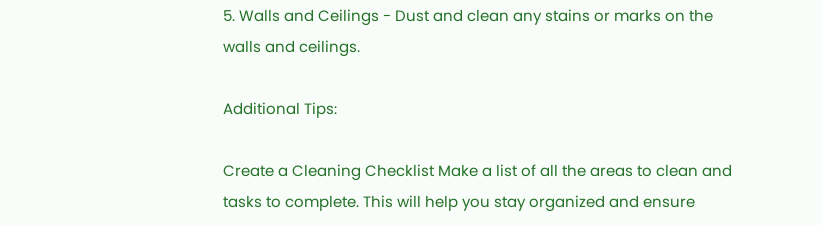5. Walls and Ceilings - Dust and clean any stains or marks on the walls and ceilings.

Additional Tips:

Create a Cleaning Checklist Make a list of all the areas to clean and tasks to complete. This will help you stay organized and ensure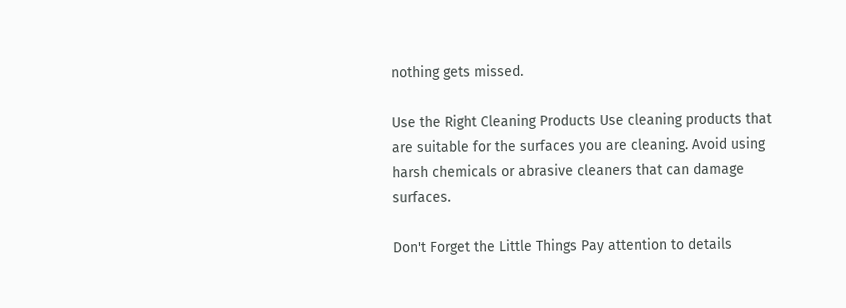nothing gets missed.

Use the Right Cleaning Products Use cleaning products that are suitable for the surfaces you are cleaning. Avoid using harsh chemicals or abrasive cleaners that can damage surfaces.

Don't Forget the Little Things Pay attention to details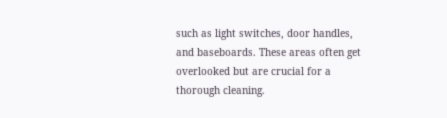such as light switches, door handles, and baseboards. These areas often get overlooked but are crucial for a thorough cleaning.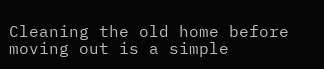Cleaning the old home before moving out is a simple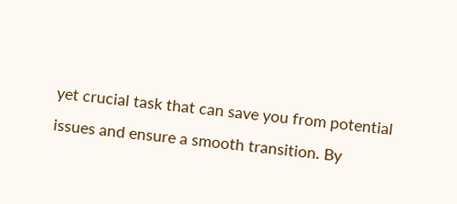yet crucial task that can save you from potential issues and ensure a smooth transition. By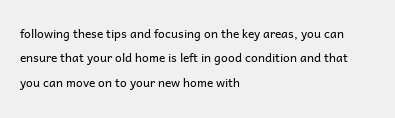following these tips and focusing on the key areas, you can ensure that your old home is left in good condition and that you can move on to your new home with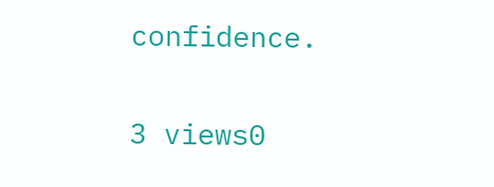confidence.

3 views0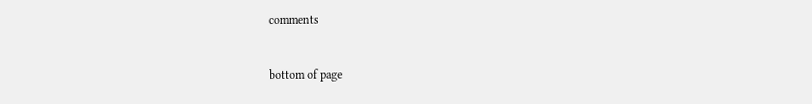comments


bottom of page